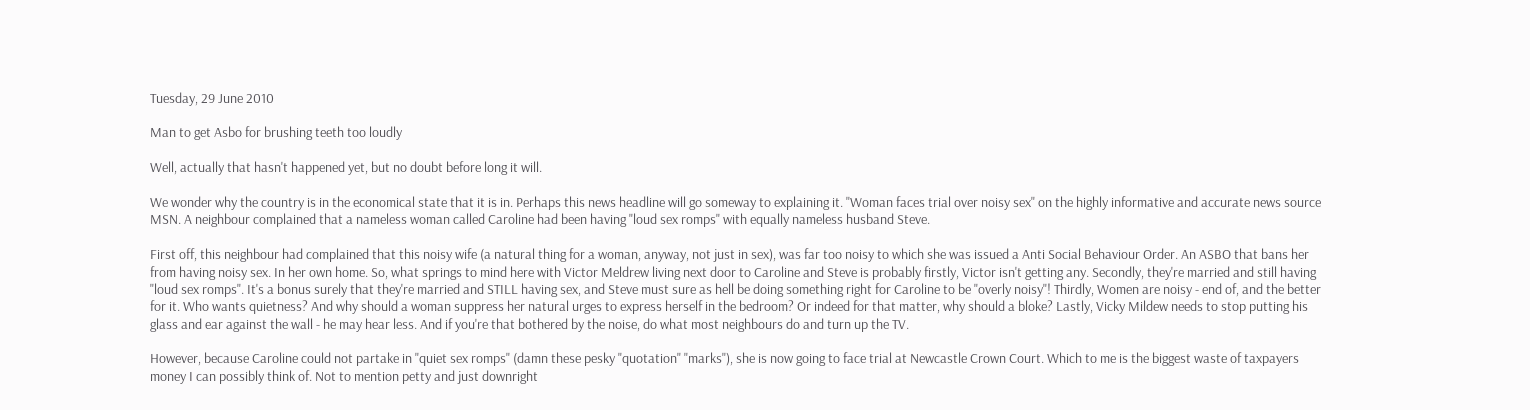Tuesday, 29 June 2010

Man to get Asbo for brushing teeth too loudly

Well, actually that hasn't happened yet, but no doubt before long it will.

We wonder why the country is in the economical state that it is in. Perhaps this news headline will go someway to explaining it. "Woman faces trial over noisy sex" on the highly informative and accurate news source MSN. A neighbour complained that a nameless woman called Caroline had been having "loud sex romps" with equally nameless husband Steve.

First off, this neighbour had complained that this noisy wife (a natural thing for a woman, anyway, not just in sex), was far too noisy to which she was issued a Anti Social Behaviour Order. An ASBO that bans her from having noisy sex. In her own home. So, what springs to mind here with Victor Meldrew living next door to Caroline and Steve is probably firstly, Victor isn't getting any. Secondly, they're married and still having "loud sex romps". It's a bonus surely that they're married and STILL having sex, and Steve must sure as hell be doing something right for Caroline to be "overly noisy"! Thirdly, Women are noisy - end of, and the better for it. Who wants quietness? And why should a woman suppress her natural urges to express herself in the bedroom? Or indeed for that matter, why should a bloke? Lastly, Vicky Mildew needs to stop putting his glass and ear against the wall - he may hear less. And if you're that bothered by the noise, do what most neighbours do and turn up the TV.

However, because Caroline could not partake in "quiet sex romps" (damn these pesky "quotation" "marks"), she is now going to face trial at Newcastle Crown Court. Which to me is the biggest waste of taxpayers money I can possibly think of. Not to mention petty and just downright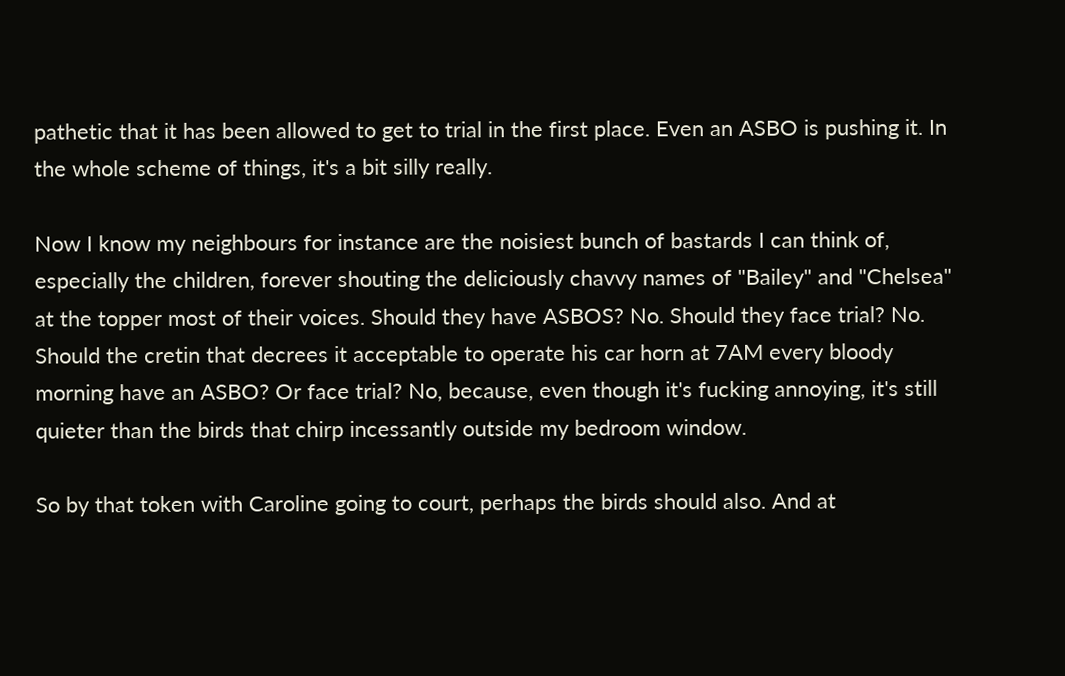pathetic that it has been allowed to get to trial in the first place. Even an ASBO is pushing it. In the whole scheme of things, it's a bit silly really.

Now I know my neighbours for instance are the noisiest bunch of bastards I can think of, especially the children, forever shouting the deliciously chavvy names of "Bailey" and "Chelsea" at the topper most of their voices. Should they have ASBOS? No. Should they face trial? No. Should the cretin that decrees it acceptable to operate his car horn at 7AM every bloody morning have an ASBO? Or face trial? No, because, even though it's fucking annoying, it's still quieter than the birds that chirp incessantly outside my bedroom window.

So by that token with Caroline going to court, perhaps the birds should also. And at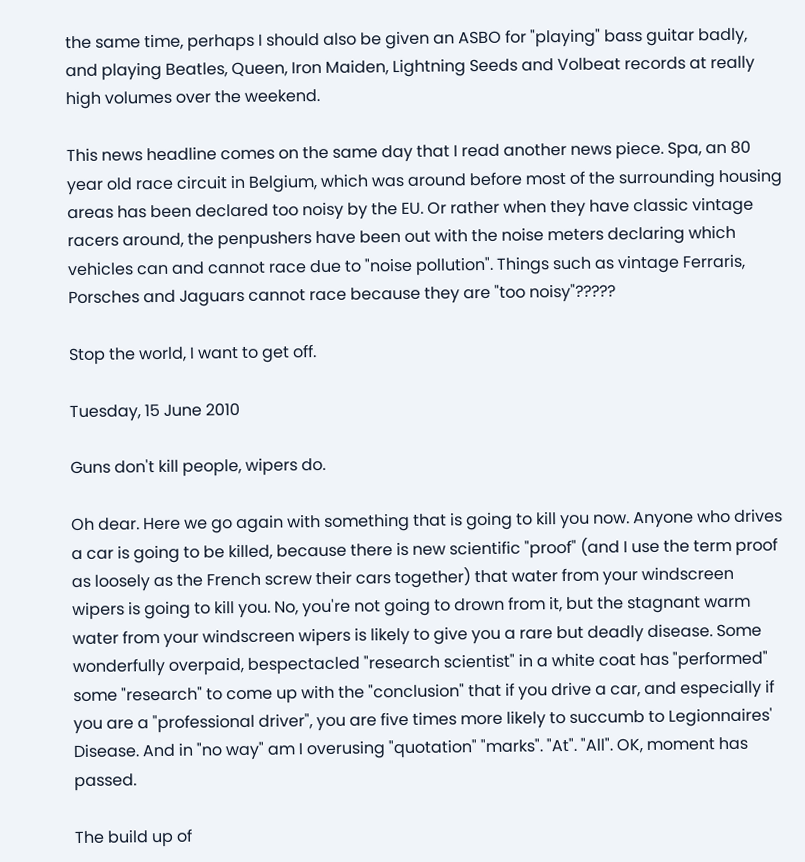the same time, perhaps I should also be given an ASBO for "playing" bass guitar badly, and playing Beatles, Queen, Iron Maiden, Lightning Seeds and Volbeat records at really high volumes over the weekend.

This news headline comes on the same day that I read another news piece. Spa, an 80 year old race circuit in Belgium, which was around before most of the surrounding housing areas has been declared too noisy by the EU. Or rather when they have classic vintage racers around, the penpushers have been out with the noise meters declaring which vehicles can and cannot race due to "noise pollution". Things such as vintage Ferraris, Porsches and Jaguars cannot race because they are "too noisy"?????

Stop the world, I want to get off.

Tuesday, 15 June 2010

Guns don't kill people, wipers do.

Oh dear. Here we go again with something that is going to kill you now. Anyone who drives a car is going to be killed, because there is new scientific "proof" (and I use the term proof as loosely as the French screw their cars together) that water from your windscreen wipers is going to kill you. No, you're not going to drown from it, but the stagnant warm water from your windscreen wipers is likely to give you a rare but deadly disease. Some wonderfully overpaid, bespectacled "research scientist" in a white coat has "performed" some "research" to come up with the "conclusion" that if you drive a car, and especially if you are a "professional driver", you are five times more likely to succumb to Legionnaires' Disease. And in "no way" am I overusing "quotation" "marks". "At". "All". OK, moment has passed.

The build up of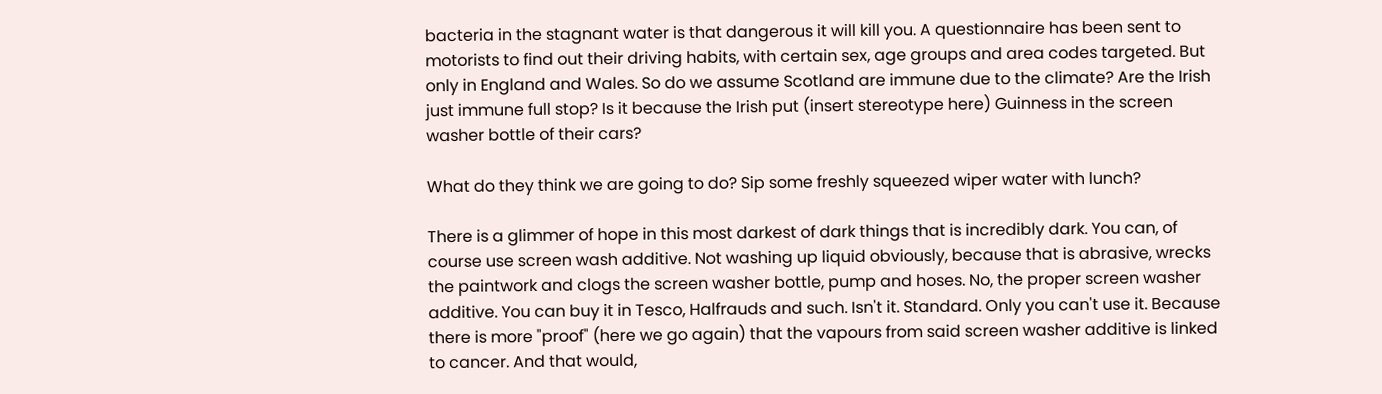bacteria in the stagnant water is that dangerous it will kill you. A questionnaire has been sent to motorists to find out their driving habits, with certain sex, age groups and area codes targeted. But only in England and Wales. So do we assume Scotland are immune due to the climate? Are the Irish just immune full stop? Is it because the Irish put (insert stereotype here) Guinness in the screen washer bottle of their cars?

What do they think we are going to do? Sip some freshly squeezed wiper water with lunch?

There is a glimmer of hope in this most darkest of dark things that is incredibly dark. You can, of course use screen wash additive. Not washing up liquid obviously, because that is abrasive, wrecks the paintwork and clogs the screen washer bottle, pump and hoses. No, the proper screen washer additive. You can buy it in Tesco, Halfrauds and such. Isn't it. Standard. Only you can't use it. Because there is more "proof" (here we go again) that the vapours from said screen washer additive is linked to cancer. And that would,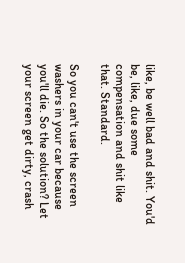like, be well bad and shit. You'd be, like, due some compensation and shit like that. Standard.

So you can't use the screen washers in your car because you'll die. So the solution? Let your screen get dirty, crash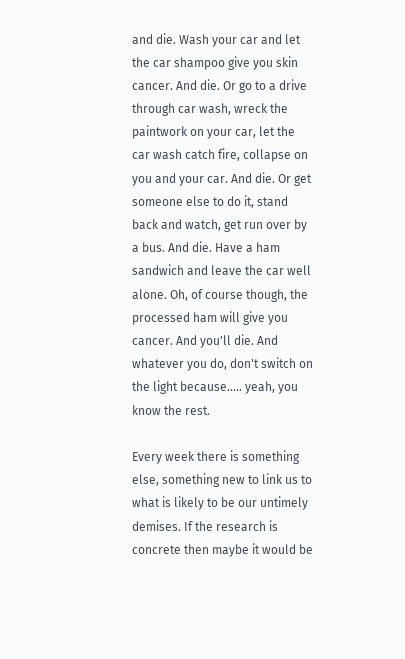and die. Wash your car and let the car shampoo give you skin cancer. And die. Or go to a drive through car wash, wreck the paintwork on your car, let the car wash catch fire, collapse on you and your car. And die. Or get someone else to do it, stand back and watch, get run over by a bus. And die. Have a ham sandwich and leave the car well alone. Oh, of course though, the processed ham will give you cancer. And you'll die. And whatever you do, don't switch on the light because..... yeah, you know the rest.

Every week there is something else, something new to link us to what is likely to be our untimely demises. If the research is concrete then maybe it would be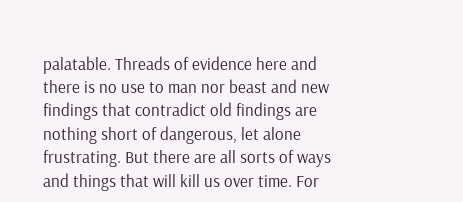palatable. Threads of evidence here and there is no use to man nor beast and new findings that contradict old findings are nothing short of dangerous, let alone frustrating. But there are all sorts of ways and things that will kill us over time. For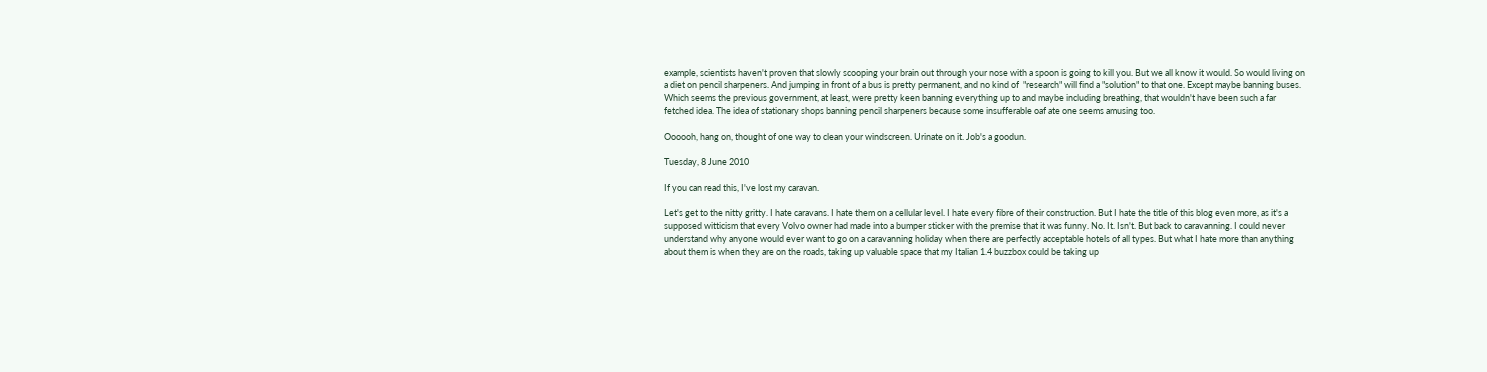example, scientists haven't proven that slowly scooping your brain out through your nose with a spoon is going to kill you. But we all know it would. So would living on a diet on pencil sharpeners. And jumping in front of a bus is pretty permanent, and no kind of  "research" will find a "solution" to that one. Except maybe banning buses. Which seems the previous government, at least, were pretty keen banning everything up to and maybe including breathing, that wouldn't have been such a far fetched idea. The idea of stationary shops banning pencil sharpeners because some insufferable oaf ate one seems amusing too.

Oooooh, hang on, thought of one way to clean your windscreen. Urinate on it. Job's a goodun.

Tuesday, 8 June 2010

If you can read this, I've lost my caravan.

Let's get to the nitty gritty. I hate caravans. I hate them on a cellular level. I hate every fibre of their construction. But I hate the title of this blog even more, as it's a supposed witticism that every Volvo owner had made into a bumper sticker with the premise that it was funny. No. It. Isn't. But back to caravanning. I could never understand why anyone would ever want to go on a caravanning holiday when there are perfectly acceptable hotels of all types. But what I hate more than anything about them is when they are on the roads, taking up valuable space that my Italian 1.4 buzzbox could be taking up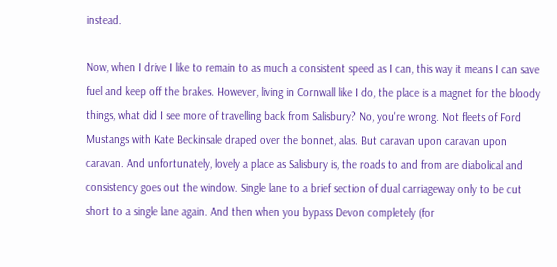instead.

Now, when I drive I like to remain to as much a consistent speed as I can, this way it means I can save fuel and keep off the brakes. However, living in Cornwall like I do, the place is a magnet for the bloody things, what did I see more of travelling back from Salisbury? No, you're wrong. Not fleets of Ford Mustangs with Kate Beckinsale draped over the bonnet, alas. But caravan upon caravan upon caravan. And unfortunately, lovely a place as Salisbury is, the roads to and from are diabolical and consistency goes out the window. Single lane to a brief section of dual carriageway only to be cut short to a single lane again. And then when you bypass Devon completely (for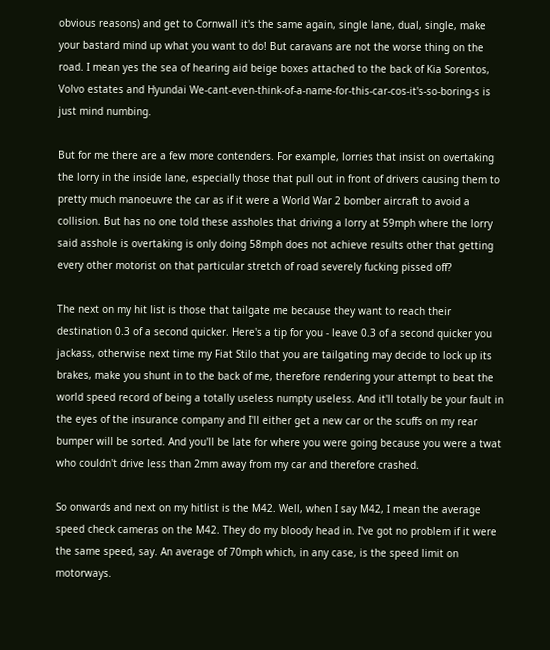obvious reasons) and get to Cornwall it's the same again, single lane, dual, single, make your bastard mind up what you want to do! But caravans are not the worse thing on the road. I mean yes the sea of hearing aid beige boxes attached to the back of Kia Sorentos, Volvo estates and Hyundai We-cant-even-think-of-a-name-for-this-car-cos-it's-so-boring-s is just mind numbing.

But for me there are a few more contenders. For example, lorries that insist on overtaking the lorry in the inside lane, especially those that pull out in front of drivers causing them to pretty much manoeuvre the car as if it were a World War 2 bomber aircraft to avoid a collision. But has no one told these assholes that driving a lorry at 59mph where the lorry said asshole is overtaking is only doing 58mph does not achieve results other that getting every other motorist on that particular stretch of road severely fucking pissed off?

The next on my hit list is those that tailgate me because they want to reach their destination 0.3 of a second quicker. Here's a tip for you - leave 0.3 of a second quicker you jackass, otherwise next time my Fiat Stilo that you are tailgating may decide to lock up its brakes, make you shunt in to the back of me, therefore rendering your attempt to beat the world speed record of being a totally useless numpty useless. And it'll totally be your fault in the eyes of the insurance company and I'll either get a new car or the scuffs on my rear bumper will be sorted. And you'll be late for where you were going because you were a twat who couldn't drive less than 2mm away from my car and therefore crashed.

So onwards and next on my hitlist is the M42. Well, when I say M42, I mean the average speed check cameras on the M42. They do my bloody head in. I've got no problem if it were the same speed, say. An average of 70mph which, in any case, is the speed limit on motorways.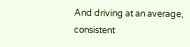And driving at an average, consistent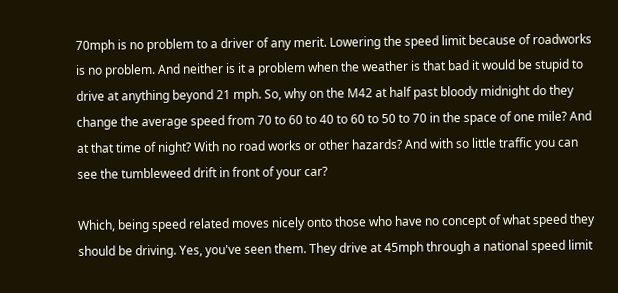70mph is no problem to a driver of any merit. Lowering the speed limit because of roadworks is no problem. And neither is it a problem when the weather is that bad it would be stupid to drive at anything beyond 21 mph. So, why on the M42 at half past bloody midnight do they change the average speed from 70 to 60 to 40 to 60 to 50 to 70 in the space of one mile? And at that time of night? With no road works or other hazards? And with so little traffic you can see the tumbleweed drift in front of your car?

Which, being speed related moves nicely onto those who have no concept of what speed they should be driving. Yes, you've seen them. They drive at 45mph through a national speed limit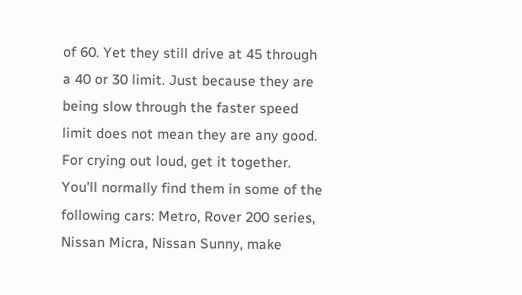of 60. Yet they still drive at 45 through a 40 or 30 limit. Just because they are being slow through the faster speed limit does not mean they are any good. For crying out loud, get it together. You'll normally find them in some of the following cars: Metro, Rover 200 series, Nissan Micra, Nissan Sunny, make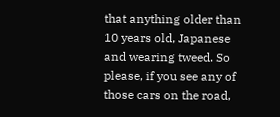that anything older than 10 years old, Japanese and wearing tweed. So please, if you see any of those cars on the road,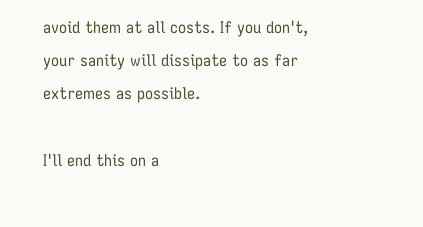avoid them at all costs. If you don't, your sanity will dissipate to as far extremes as possible.

I'll end this on a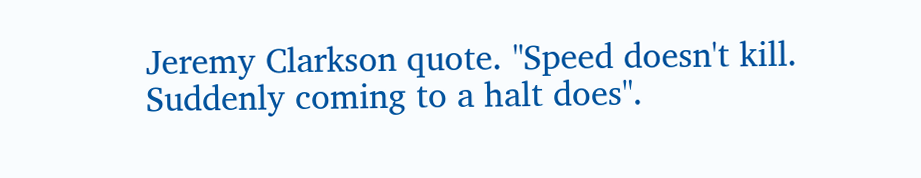Jeremy Clarkson quote. "Speed doesn't kill. Suddenly coming to a halt does".